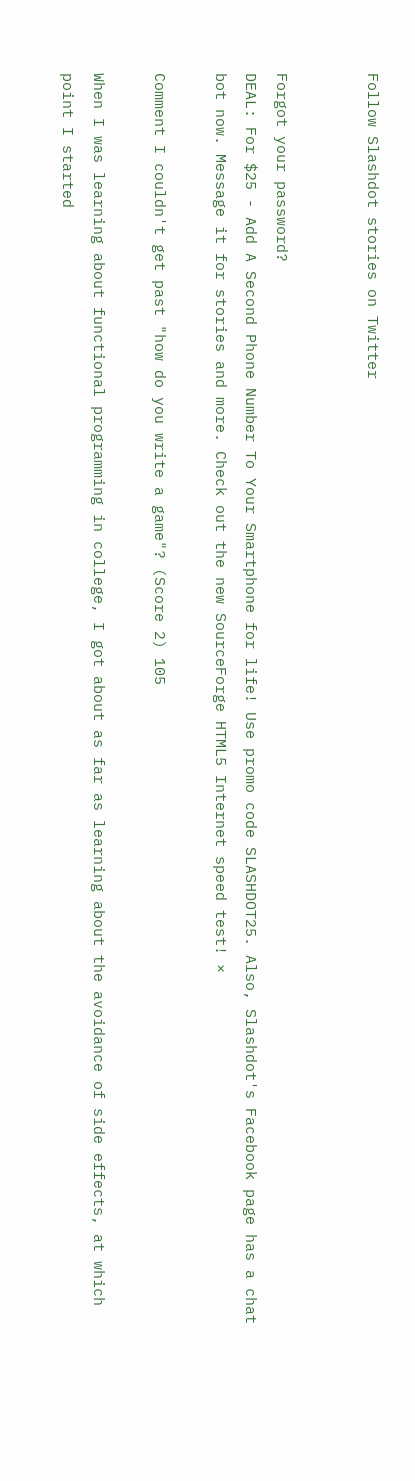Follow Slashdot stories on Twitter


Forgot your password?
DEAL: For $25 - Add A Second Phone Number To Your Smartphone for life! Use promo code SLASHDOT25. Also, Slashdot's Facebook page has a chat bot now. Message it for stories and more. Check out the new SourceForge HTML5 Internet speed test! ×

Comment I couldn't get past "how do you write a game"? (Score 2) 105

When I was learning about functional programming in college, I got about as far as learning about the avoidance of side effects, at which point I started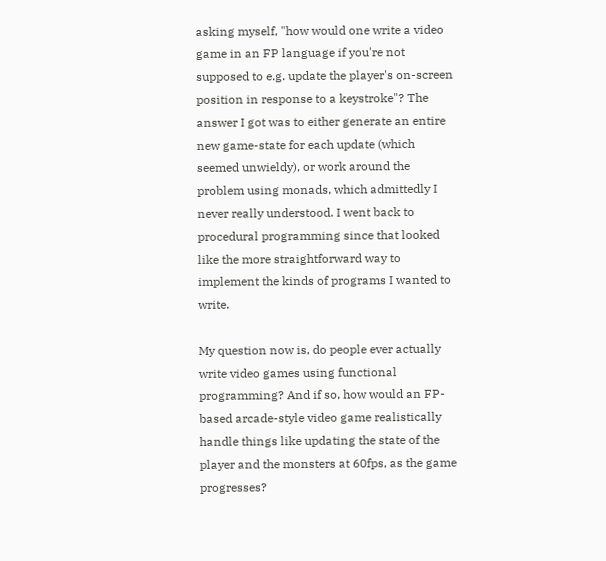asking myself, "how would one write a video game in an FP language if you're not supposed to e.g. update the player's on-screen position in response to a keystroke"? The answer I got was to either generate an entire new game-state for each update (which seemed unwieldy), or work around the problem using monads, which admittedly I never really understood. I went back to procedural programming since that looked like the more straightforward way to implement the kinds of programs I wanted to write.

My question now is, do people ever actually write video games using functional programming? And if so, how would an FP-based arcade-style video game realistically handle things like updating the state of the player and the monsters at 60fps, as the game progresses?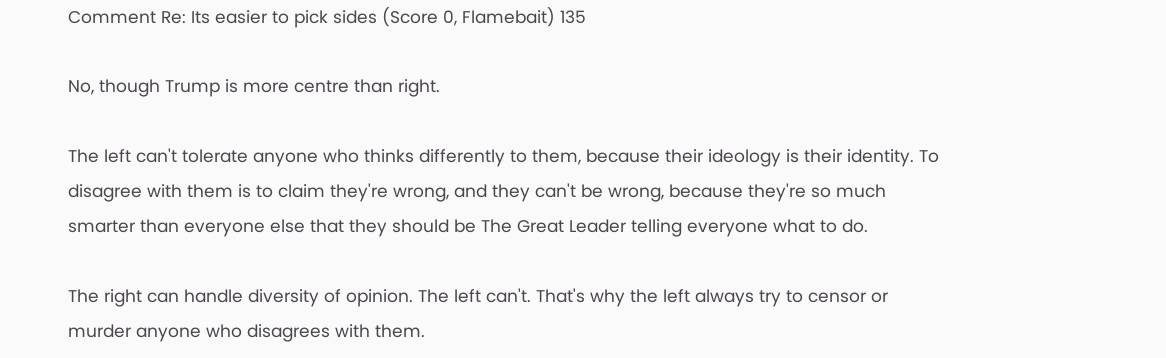Comment Re: Its easier to pick sides (Score 0, Flamebait) 135

No, though Trump is more centre than right.

The left can't tolerate anyone who thinks differently to them, because their ideology is their identity. To disagree with them is to claim they're wrong, and they can't be wrong, because they're so much smarter than everyone else that they should be The Great Leader telling everyone what to do.

The right can handle diversity of opinion. The left can't. That's why the left always try to censor or murder anyone who disagrees with them.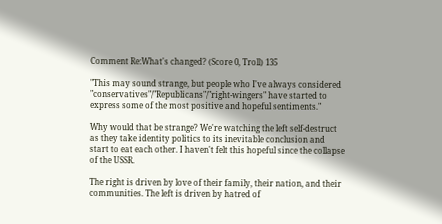Comment Re:What's changed? (Score 0, Troll) 135

"This may sound strange, but people who I've always considered "conservatives"/"Republicans"/"right-wingers" have started to express some of the most positive and hopeful sentiments."

Why would that be strange? We're watching the left self-destruct as they take identity politics to its inevitable conclusion and start to eat each other. I haven't felt this hopeful since the collapse of the USSR.

The right is driven by love of their family, their nation, and their communities. The left is driven by hatred of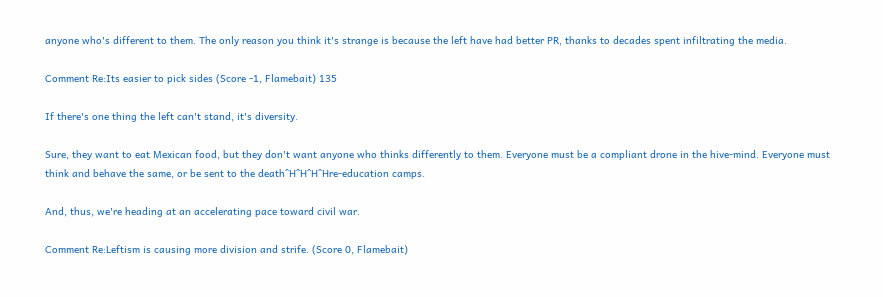anyone who's different to them. The only reason you think it's strange is because the left have had better PR, thanks to decades spent infiltrating the media.

Comment Re:Its easier to pick sides (Score -1, Flamebait) 135

If there's one thing the left can't stand, it's diversity.

Sure, they want to eat Mexican food, but they don't want anyone who thinks differently to them. Everyone must be a compliant drone in the hive-mind. Everyone must think and behave the same, or be sent to the death^H^H^H^Hre-education camps.

And, thus, we're heading at an accelerating pace toward civil war.

Comment Re:Leftism is causing more division and strife. (Score 0, Flamebait)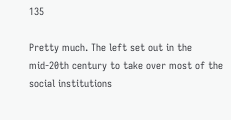135

Pretty much. The left set out in the mid-20th century to take over most of the social institutions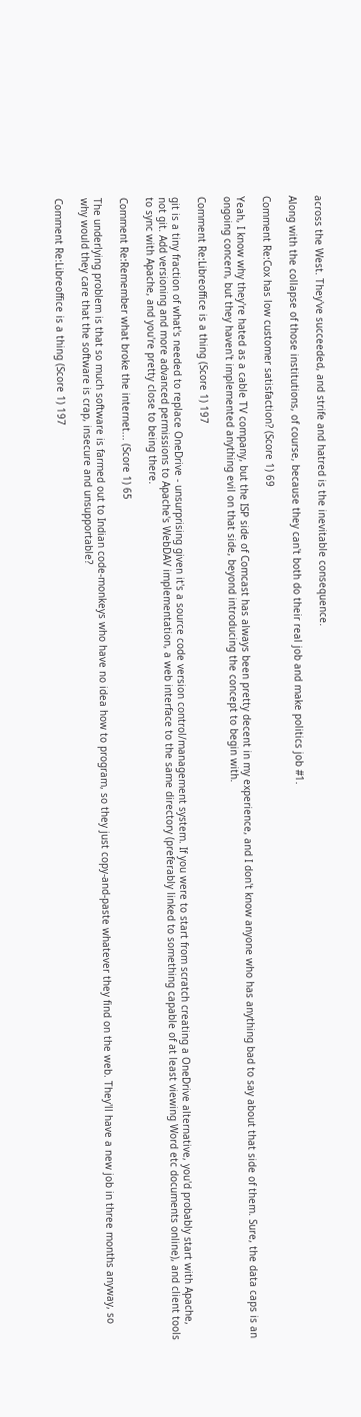across the West. They've succeeded, and strife and hatred is the inevitable consequence.

Along with the collapse of those institutions, of course, because they can't both do their real job and make politics job #1.

Comment Re:Cox has low customer satisfaction? (Score 1) 69

Yeah, I know why they're hated as a cable TV company, but the ISP side of Comcast has always been pretty decent in my experience, and I don't know anyone who has anything bad to say about that side of them. Sure, the data caps is an ongoing concern, but they haven't implemented anything evil on that side, beyond introducing the concept to begin with.

Comment Re:Libreoffice is a thing (Score 1) 197

git is a tiny fraction of what's needed to replace OneDrive - unsurprising given it's a source code version control/management system. If you were to start from scratch creating a OneDrive alternative, you'd probably start with Apache, not git. Add versioning and more advanced permissions to Apache's WebDAV implementation, a web interface to the same directory (preferably linked to something capable of at least viewing Word etc documents online), and client tools to sync with Apache, and you're pretty close to being there.

Comment Re:Remember what broke the internet... (Score 1) 65

The underlying problem is that so much software is farmed out to Indian code-monkeys who have no idea how to program, so they just copy-and-paste whatever they find on the web. They'll have a new job in three months anyway, so why would they care that the software is crap, insecure and unsupportable?

Comment Re:Libreoffice is a thing (Score 1) 197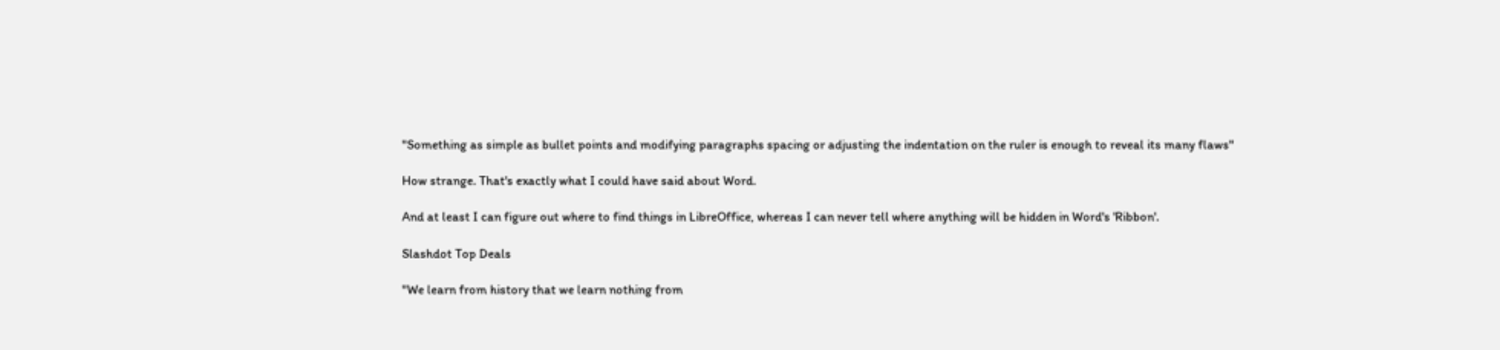"Something as simple as bullet points and modifying paragraphs spacing or adjusting the indentation on the ruler is enough to reveal its many flaws"

How strange. That's exactly what I could have said about Word.

And at least I can figure out where to find things in LibreOffice, whereas I can never tell where anything will be hidden in Word's 'Ribbon'.

Slashdot Top Deals

"We learn from history that we learn nothing from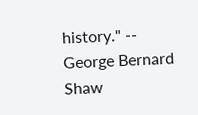history." -- George Bernard Shaw